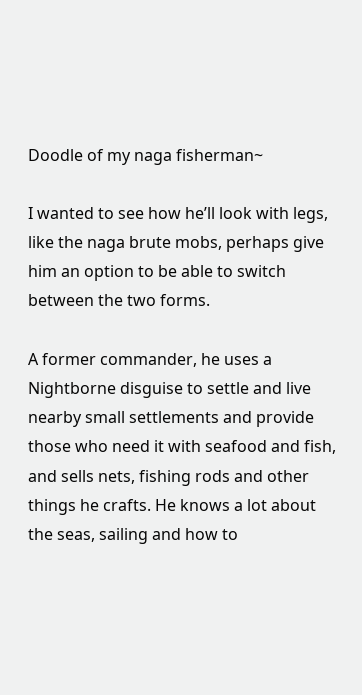Doodle of my naga fisherman~

I wanted to see how he’ll look with legs, like the naga brute mobs, perhaps give him an option to be able to switch between the two forms.

A former commander, he uses a Nightborne disguise to settle and live nearby small settlements and provide those who need it with seafood and fish, and sells nets, fishing rods and other things he crafts. He knows a lot about the seas, sailing and how to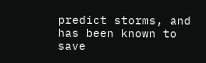predict storms, and has been known to save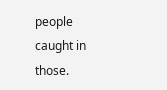people caught in those.